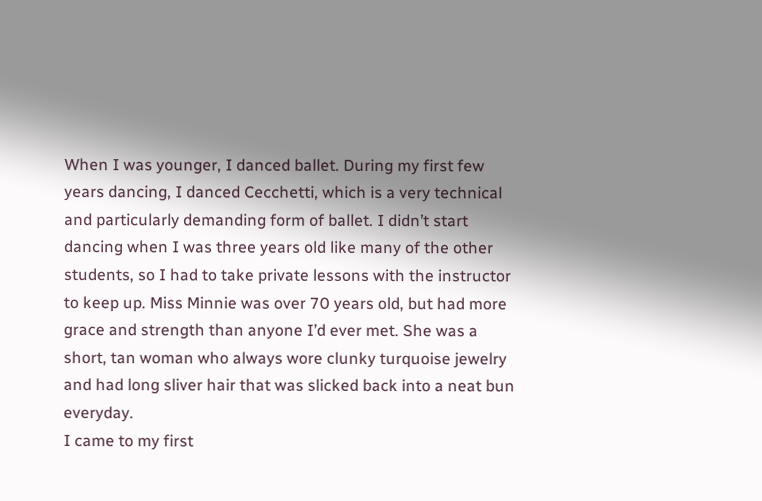When I was younger, I danced ballet. During my first few years dancing, I danced Cecchetti, which is a very technical and particularly demanding form of ballet. I didn’t start dancing when I was three years old like many of the other students, so I had to take private lessons with the instructor to keep up. Miss Minnie was over 70 years old, but had more grace and strength than anyone I’d ever met. She was a short, tan woman who always wore clunky turquoise jewelry and had long sliver hair that was slicked back into a neat bun everyday.
I came to my first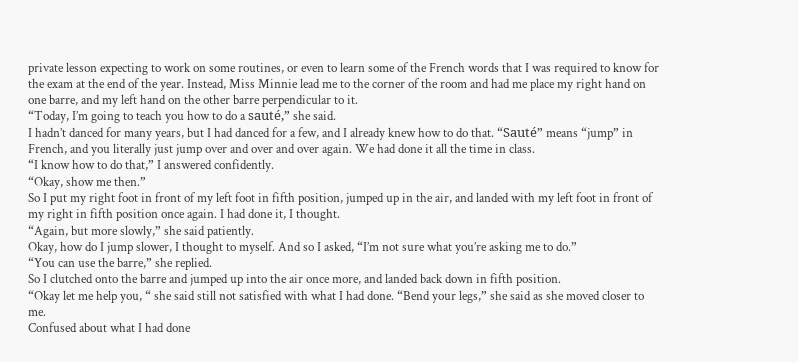private lesson expecting to work on some routines, or even to learn some of the French words that I was required to know for the exam at the end of the year. Instead, Miss Minnie lead me to the corner of the room and had me place my right hand on one barre, and my left hand on the other barre perpendicular to it.
“Today, I’m going to teach you how to do a sauté,” she said.
I hadn’t danced for many years, but I had danced for a few, and I already knew how to do that. “Sauté” means “jump” in French, and you literally just jump over and over and over again. We had done it all the time in class.
“I know how to do that,” I answered confidently.
“Okay, show me then.”
So I put my right foot in front of my left foot in fifth position, jumped up in the air, and landed with my left foot in front of my right in fifth position once again. I had done it, I thought.
“Again, but more slowly,” she said patiently.
Okay, how do I jump slower, I thought to myself. And so I asked, “I’m not sure what you’re asking me to do.”
“You can use the barre,” she replied.
So I clutched onto the barre and jumped up into the air once more, and landed back down in fifth position.
“Okay let me help you, “ she said still not satisfied with what I had done. “Bend your legs,” she said as she moved closer to me.
Confused about what I had done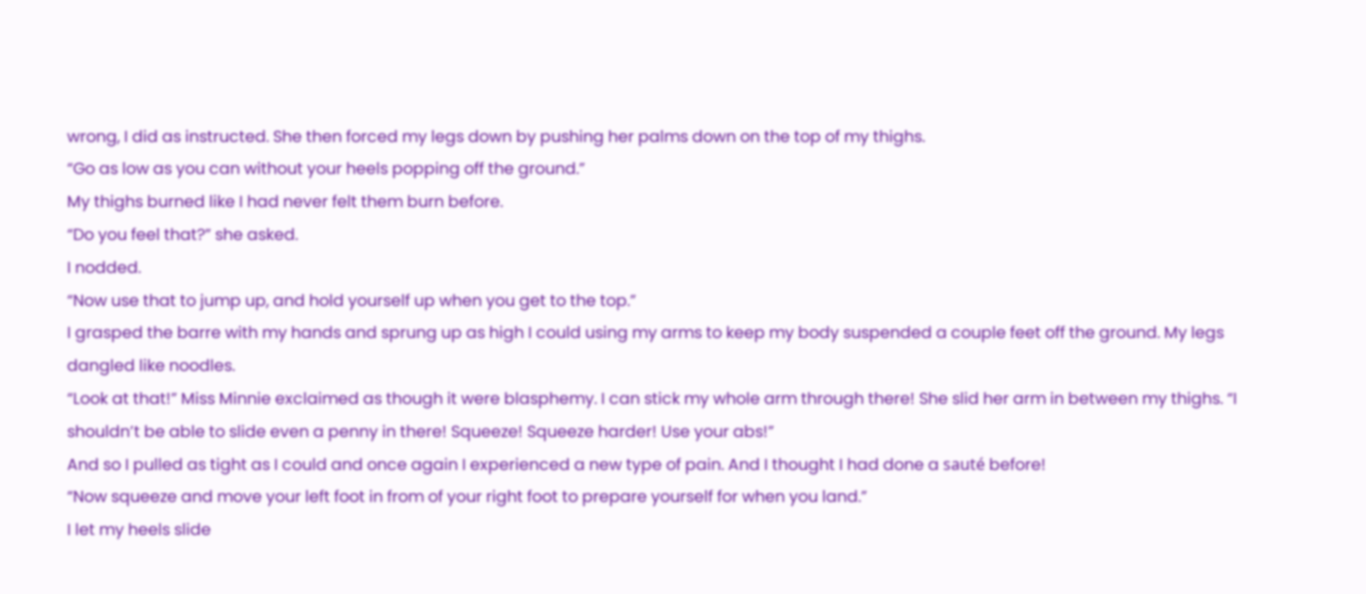wrong, I did as instructed. She then forced my legs down by pushing her palms down on the top of my thighs.
“Go as low as you can without your heels popping off the ground.”
My thighs burned like I had never felt them burn before.
“Do you feel that?” she asked.
I nodded.
“Now use that to jump up, and hold yourself up when you get to the top.”
I grasped the barre with my hands and sprung up as high I could using my arms to keep my body suspended a couple feet off the ground. My legs dangled like noodles.
“Look at that!” Miss Minnie exclaimed as though it were blasphemy. I can stick my whole arm through there! She slid her arm in between my thighs. “I shouldn’t be able to slide even a penny in there! Squeeze! Squeeze harder! Use your abs!”
And so I pulled as tight as I could and once again I experienced a new type of pain. And I thought I had done a sauté before!
“Now squeeze and move your left foot in from of your right foot to prepare yourself for when you land.”
I let my heels slide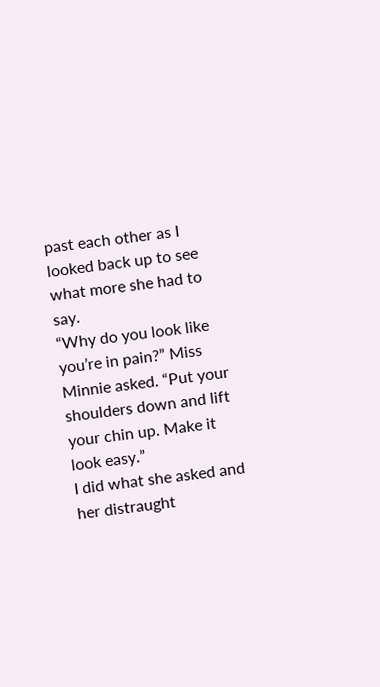past each other as I looked back up to see what more she had to say.
“Why do you look like you’re in pain?” Miss Minnie asked. “Put your shoulders down and lift your chin up. Make it look easy.”
I did what she asked and her distraught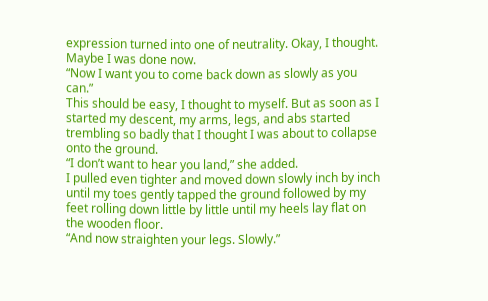expression turned into one of neutrality. Okay, I thought. Maybe I was done now.
“Now I want you to come back down as slowly as you can.”
This should be easy, I thought to myself. But as soon as I started my descent, my arms, legs, and abs started trembling so badly that I thought I was about to collapse onto the ground.
“I don’t want to hear you land,” she added.
I pulled even tighter and moved down slowly inch by inch until my toes gently tapped the ground followed by my feet rolling down little by little until my heels lay flat on the wooden floor.
“And now straighten your legs. Slowly.”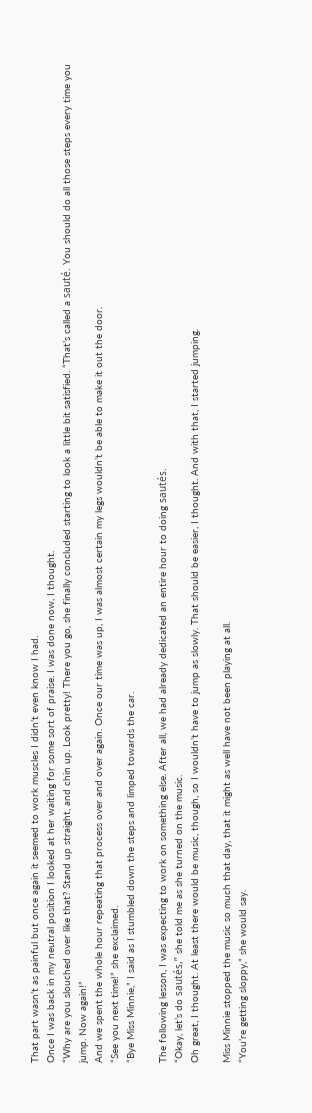That part wasn’t as painful but once again it seemed to work muscles I didn’t even know I had.
Once I was back in my neutral position I looked at her waiting for some sort of praise. I was done now, I thought.
“Why are you slouched over like that? Stand up straight, and chin up. Look pretty! There you go, she finally concluded starting to look a little bit satisfied. “That’s called a sauté. You should do all those steps every time you jump. Now again!”
And we spent the whole hour repeating that process over and over again. Once our time was up, I was almost certain my legs wouldn’t be able to make it out the door.
“See you next time!” she exclaimed.
“Bye Miss Minnie,” I said as I stumbled down the steps and limped towards the car.

The following lesson, I was expecting to work on something else. After all, we had already dedicated an entire hour to doing sautés.
“Okay, let’s do sautés,” she told me as she turned on the music.
Oh great, I thought. At least there would be music, though, so I wouldn’t have to jump as slowly. That should be easier, I thought. And with that, I started jumping.

Miss Minnie stopped the music so much that day, that it might as well have not been playing at all.
“You’re getting sloppy,” she would say.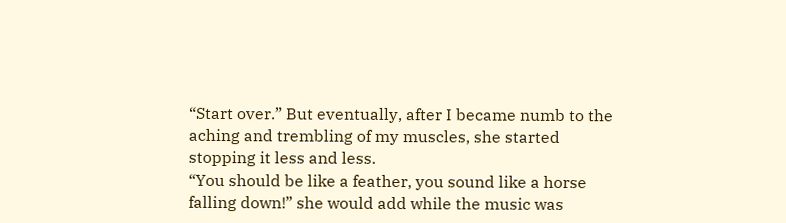“Start over.” But eventually, after I became numb to the aching and trembling of my muscles, she started stopping it less and less.
“You should be like a feather, you sound like a horse falling down!” she would add while the music was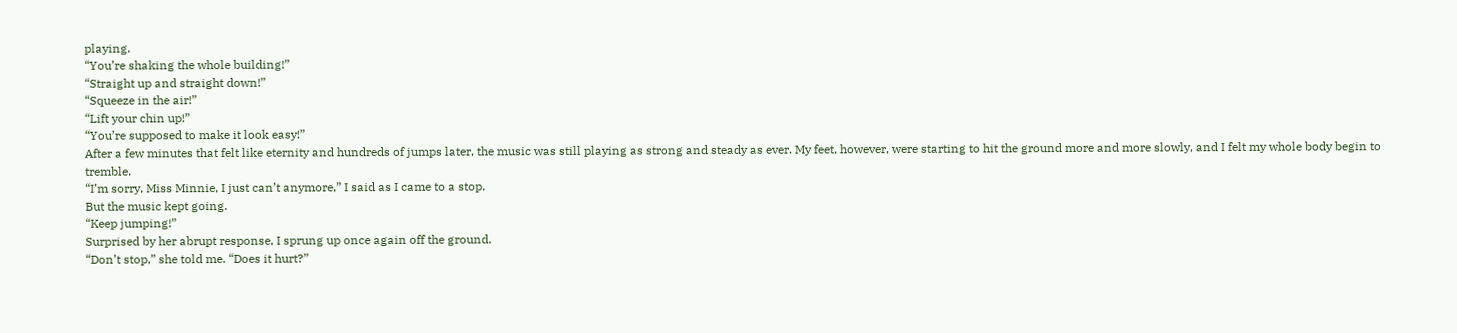playing.
“You’re shaking the whole building!”
“Straight up and straight down!”
“Squeeze in the air!”
“Lift your chin up!”
“You’re supposed to make it look easy!”
After a few minutes that felt like eternity and hundreds of jumps later, the music was still playing as strong and steady as ever. My feet, however, were starting to hit the ground more and more slowly, and I felt my whole body begin to tremble.
“I’m sorry, Miss Minnie, I just can’t anymore,” I said as I came to a stop.
But the music kept going.
“Keep jumping!”
Surprised by her abrupt response, I sprung up once again off the ground.
“Don’t stop,” she told me. “Does it hurt?”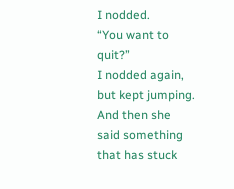I nodded.
“You want to quit?”
I nodded again, but kept jumping. And then she said something that has stuck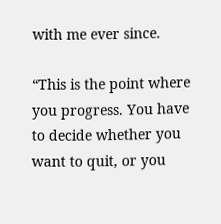with me ever since.

“This is the point where you progress. You have to decide whether you want to quit, or you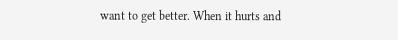want to get better. When it hurts and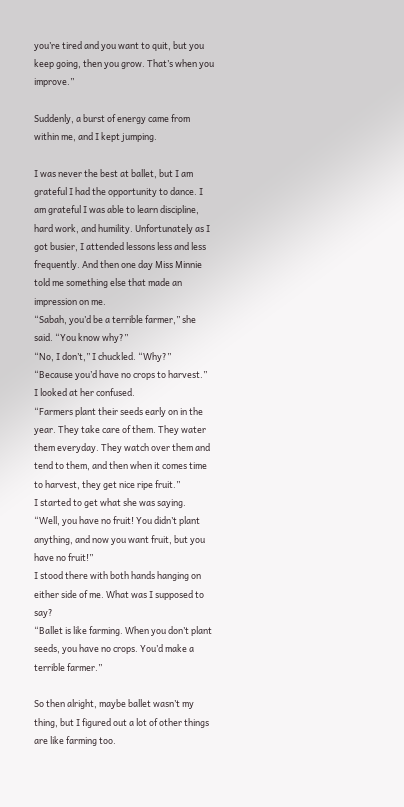you’re tired and you want to quit, but you keep going, then you grow. That’s when you improve.”

Suddenly, a burst of energy came from within me, and I kept jumping.

I was never the best at ballet, but I am grateful I had the opportunity to dance. I am grateful I was able to learn discipline, hard work, and humility. Unfortunately as I got busier, I attended lessons less and less frequently. And then one day Miss Minnie told me something else that made an impression on me.
“Sabah, you’d be a terrible farmer,” she said. “You know why?”
“No, I don’t,” I chuckled. “Why?”
“Because you’d have no crops to harvest.”
I looked at her confused.
“Farmers plant their seeds early on in the year. They take care of them. They water them everyday. They watch over them and tend to them, and then when it comes time to harvest, they get nice ripe fruit.”
I started to get what she was saying.
“Well, you have no fruit! You didn’t plant anything, and now you want fruit, but you have no fruit!”
I stood there with both hands hanging on either side of me. What was I supposed to say?
“Ballet is like farming. When you don’t plant seeds, you have no crops. You’d make a terrible farmer.”

So then alright, maybe ballet wasn’t my thing, but I figured out a lot of other things are like farming too.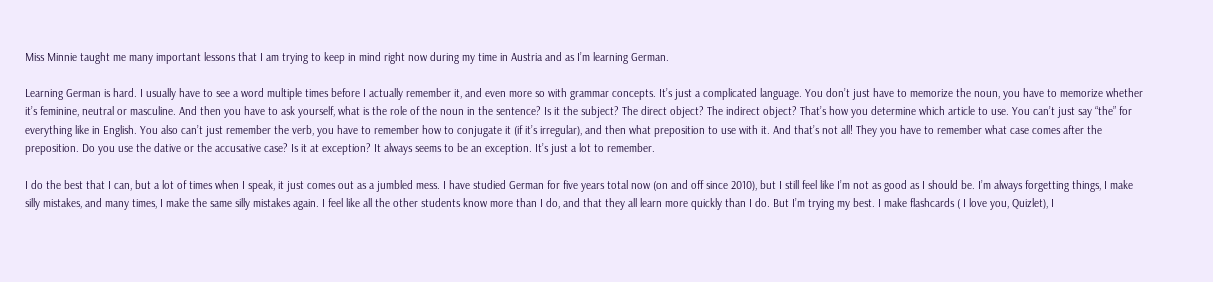Miss Minnie taught me many important lessons that I am trying to keep in mind right now during my time in Austria and as I’m learning German.

Learning German is hard. I usually have to see a word multiple times before I actually remember it, and even more so with grammar concepts. It’s just a complicated language. You don’t just have to memorize the noun, you have to memorize whether it’s feminine, neutral or masculine. And then you have to ask yourself, what is the role of the noun in the sentence? Is it the subject? The direct object? The indirect object? That’s how you determine which article to use. You can’t just say “the” for everything like in English. You also can’t just remember the verb, you have to remember how to conjugate it (if it’s irregular), and then what preposition to use with it. And that’s not all! They you have to remember what case comes after the preposition. Do you use the dative or the accusative case? Is it at exception? It always seems to be an exception. It’s just a lot to remember.

I do the best that I can, but a lot of times when I speak, it just comes out as a jumbled mess. I have studied German for five years total now (on and off since 2010), but I still feel like I’m not as good as I should be. I’m always forgetting things, I make silly mistakes, and many times, I make the same silly mistakes again. I feel like all the other students know more than I do, and that they all learn more quickly than I do. But I’m trying my best. I make flashcards ( I love you, Quizlet), I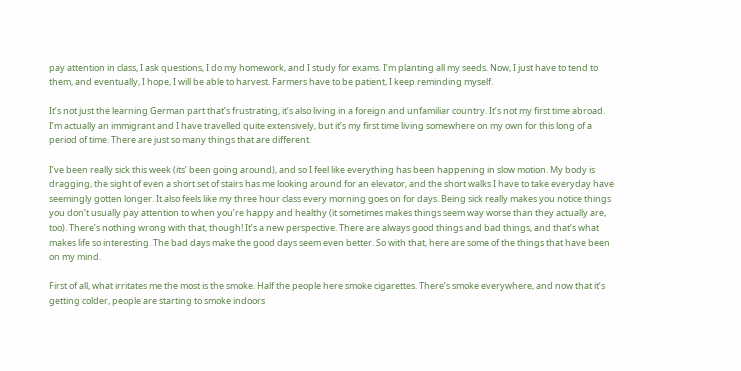pay attention in class, I ask questions, I do my homework, and I study for exams. I’m planting all my seeds. Now, I just have to tend to them, and eventually, I hope, I will be able to harvest. Farmers have to be patient, I keep reminding myself.

It’s not just the learning German part that’s frustrating, it’s also living in a foreign and unfamiliar country. It’s not my first time abroad. I’m actually an immigrant and I have travelled quite extensively, but it’s my first time living somewhere on my own for this long of a period of time. There are just so many things that are different.

I’ve been really sick this week (its’ been going around), and so I feel like everything has been happening in slow motion. My body is dragging, the sight of even a short set of stairs has me looking around for an elevator, and the short walks I have to take everyday have seemingly gotten longer. It also feels like my three hour class every morning goes on for days. Being sick really makes you notice things you don’t usually pay attention to when you’re happy and healthy (it sometimes makes things seem way worse than they actually are, too). There’s nothing wrong with that, though! It’s a new perspective. There are always good things and bad things, and that’s what makes life so interesting. The bad days make the good days seem even better. So with that, here are some of the things that have been on my mind.

First of all, what irritates me the most is the smoke. Half the people here smoke cigarettes. There’s smoke everywhere, and now that it’s getting colder, people are starting to smoke indoors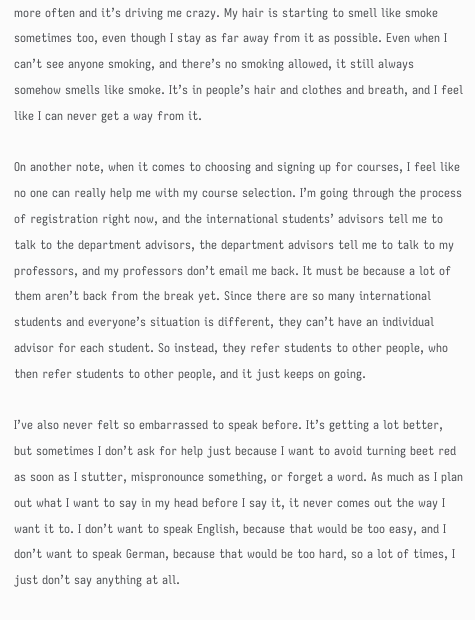more often and it’s driving me crazy. My hair is starting to smell like smoke sometimes too, even though I stay as far away from it as possible. Even when I can’t see anyone smoking, and there’s no smoking allowed, it still always somehow smells like smoke. It’s in people’s hair and clothes and breath, and I feel like I can never get a way from it.

On another note, when it comes to choosing and signing up for courses, I feel like no one can really help me with my course selection. I’m going through the process of registration right now, and the international students’ advisors tell me to talk to the department advisors, the department advisors tell me to talk to my professors, and my professors don’t email me back. It must be because a lot of them aren’t back from the break yet. Since there are so many international students and everyone’s situation is different, they can’t have an individual advisor for each student. So instead, they refer students to other people, who then refer students to other people, and it just keeps on going.

I’ve also never felt so embarrassed to speak before. It’s getting a lot better, but sometimes I don’t ask for help just because I want to avoid turning beet red as soon as I stutter, mispronounce something, or forget a word. As much as I plan out what I want to say in my head before I say it, it never comes out the way I want it to. I don’t want to speak English, because that would be too easy, and I don’t want to speak German, because that would be too hard, so a lot of times, I just don’t say anything at all.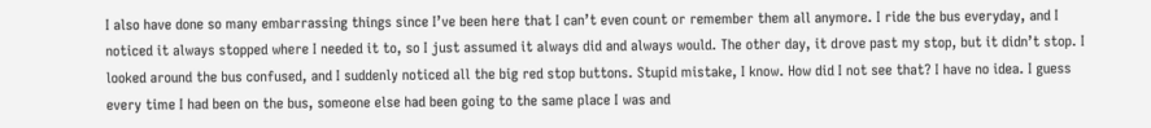I also have done so many embarrassing things since I’ve been here that I can’t even count or remember them all anymore. I ride the bus everyday, and I noticed it always stopped where I needed it to, so I just assumed it always did and always would. The other day, it drove past my stop, but it didn’t stop. I looked around the bus confused, and I suddenly noticed all the big red stop buttons. Stupid mistake, I know. How did I not see that? I have no idea. I guess every time I had been on the bus, someone else had been going to the same place I was and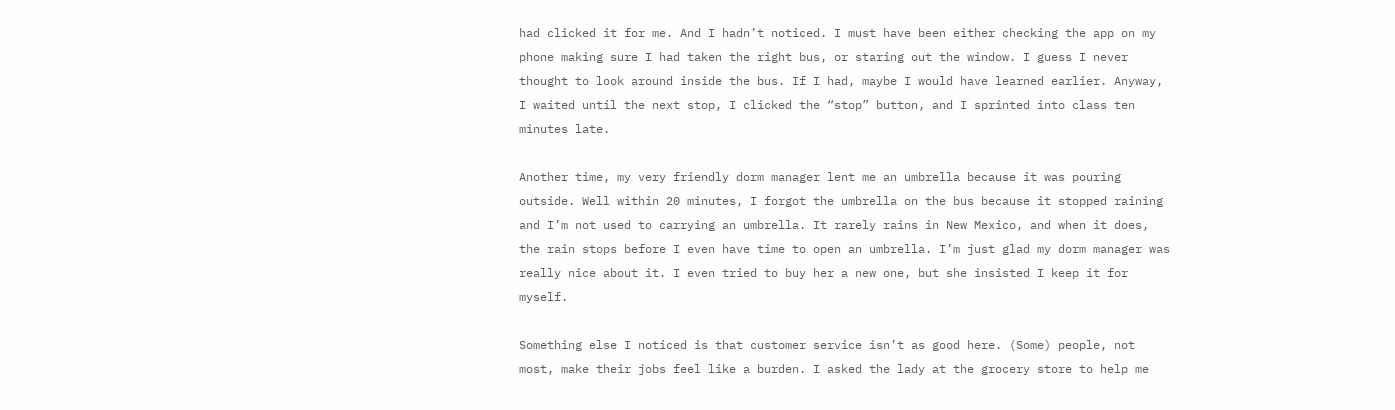had clicked it for me. And I hadn’t noticed. I must have been either checking the app on my phone making sure I had taken the right bus, or staring out the window. I guess I never thought to look around inside the bus. If I had, maybe I would have learned earlier. Anyway, I waited until the next stop, I clicked the “stop” button, and I sprinted into class ten minutes late.

Another time, my very friendly dorm manager lent me an umbrella because it was pouring outside. Well within 20 minutes, I forgot the umbrella on the bus because it stopped raining and I’m not used to carrying an umbrella. It rarely rains in New Mexico, and when it does, the rain stops before I even have time to open an umbrella. I’m just glad my dorm manager was really nice about it. I even tried to buy her a new one, but she insisted I keep it for myself.

Something else I noticed is that customer service isn’t as good here. (Some) people, not most, make their jobs feel like a burden. I asked the lady at the grocery store to help me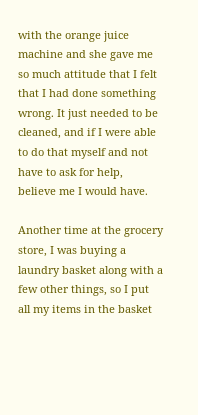with the orange juice machine and she gave me so much attitude that I felt that I had done something wrong. It just needed to be cleaned, and if I were able to do that myself and not have to ask for help, believe me I would have.

Another time at the grocery store, I was buying a laundry basket along with a few other things, so I put all my items in the basket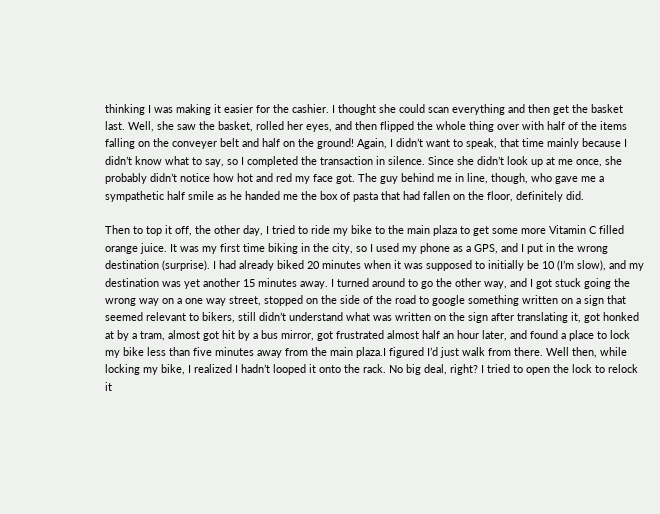thinking I was making it easier for the cashier. I thought she could scan everything and then get the basket last. Well, she saw the basket, rolled her eyes, and then flipped the whole thing over with half of the items falling on the conveyer belt and half on the ground! Again, I didn’t want to speak, that time mainly because I didn’t know what to say, so I completed the transaction in silence. Since she didn’t look up at me once, she probably didn’t notice how hot and red my face got. The guy behind me in line, though, who gave me a sympathetic half smile as he handed me the box of pasta that had fallen on the floor, definitely did.

Then to top it off, the other day, I tried to ride my bike to the main plaza to get some more Vitamin C filled orange juice. It was my first time biking in the city, so I used my phone as a GPS, and I put in the wrong destination (surprise). I had already biked 20 minutes when it was supposed to initially be 10 (I’m slow), and my destination was yet another 15 minutes away. I turned around to go the other way, and I got stuck going the wrong way on a one way street, stopped on the side of the road to google something written on a sign that seemed relevant to bikers, still didn’t understand what was written on the sign after translating it, got honked at by a tram, almost got hit by a bus mirror, got frustrated almost half an hour later, and found a place to lock my bike less than five minutes away from the main plaza.I figured I’d just walk from there. Well then, while locking my bike, I realized I hadn’t looped it onto the rack. No big deal, right? I tried to open the lock to relock it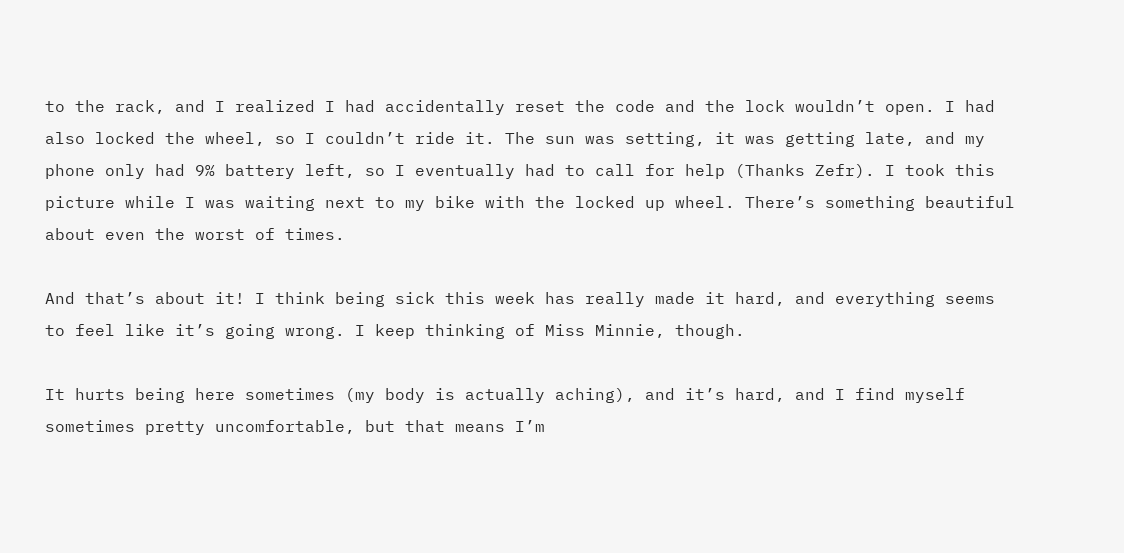to the rack, and I realized I had accidentally reset the code and the lock wouldn’t open. I had also locked the wheel, so I couldn’t ride it. The sun was setting, it was getting late, and my phone only had 9% battery left, so I eventually had to call for help (Thanks Zefr). I took this picture while I was waiting next to my bike with the locked up wheel. There’s something beautiful about even the worst of times.

And that’s about it! I think being sick this week has really made it hard, and everything seems to feel like it’s going wrong. I keep thinking of Miss Minnie, though.

It hurts being here sometimes (my body is actually aching), and it’s hard, and I find myself sometimes pretty uncomfortable, but that means I’m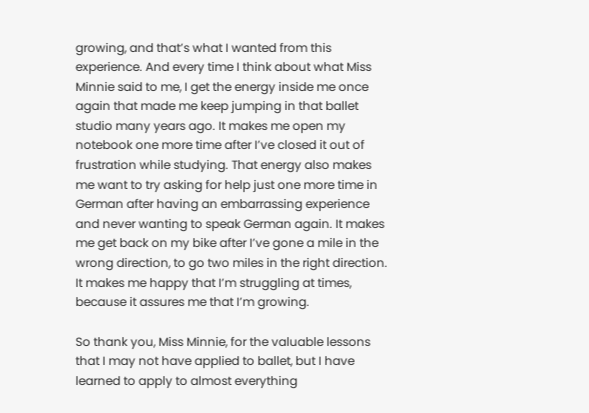growing, and that’s what I wanted from this experience. And every time I think about what Miss Minnie said to me, I get the energy inside me once again that made me keep jumping in that ballet studio many years ago. It makes me open my notebook one more time after I’ve closed it out of frustration while studying. That energy also makes me want to try asking for help just one more time in German after having an embarrassing experience and never wanting to speak German again. It makes me get back on my bike after I’ve gone a mile in the wrong direction, to go two miles in the right direction. It makes me happy that I’m struggling at times, because it assures me that I’m growing.

So thank you, Miss Minnie, for the valuable lessons that I may not have applied to ballet, but I have learned to apply to almost everything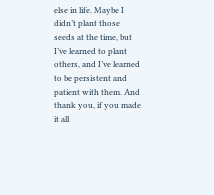else in life. Maybe I didn’t plant those seeds at the time, but I’ve learned to plant others, and I’ve learned to be persistent and patient with them. And thank you, if you made it all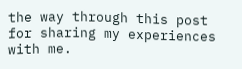the way through this post for sharing my experiences with me.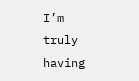I’m truly having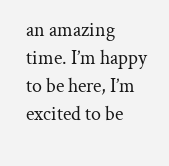an amazing time. I’m happy to be here, I’m excited to be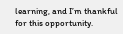learning, and I’m thankful for this opportunity.